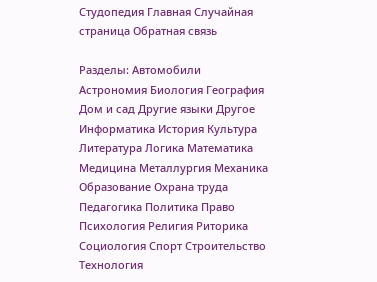Студопедия Главная Случайная страница Обратная связь

Разделы: Автомобили Астрономия Биология География Дом и сад Другие языки Другое Информатика История Культура Литература Логика Математика Медицина Металлургия Механика Образование Охрана труда Педагогика Политика Право Психология Религия Риторика Социология Спорт Строительство Технология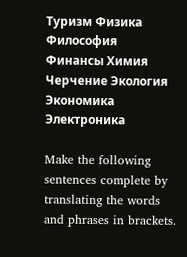Туризм Физика Философия Финансы Химия Черчение Экология Экономика Электроника

Make the following sentences complete by translating the words and phrases in brackets.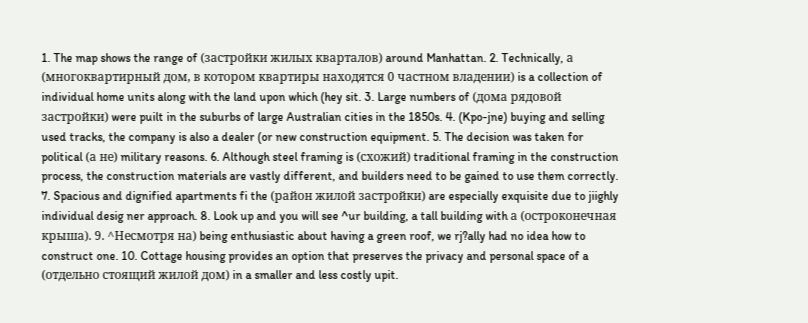1. The map shows the range of (застройки жилых кварталов) around Manhattan. 2. Technically, а (многоквартирный дом, в котором квартиры находятся 0 частном владении) is a collection of individual home units along with the land upon which (hey sit. 3. Large numbers of (дома рядовой застройки) were puilt in the suburbs of large Australian cities in the 1850s. 4. (Kpo-jne) buying and selling used tracks, the company is also a dealer (or new construction equipment. 5. The decision was taken for political (а не) military reasons. 6. Although steel framing is (схожий) traditional framing in the construction process, the construction materials are vastly different, and builders need to be gained to use them correctly. 7. Spacious and dignified apartments fi the (район жилой застройки) are especially exquisite due to jiighly individual desig ner approach. 8. Look up and you will see ^ur building, a tall building with а (остроконечная крыша). 9. ^Несмотря на) being enthusiastic about having a green roof, we rj?ally had no idea how to construct one. 10. Cottage housing provides an option that preserves the privacy and personal space of a (отдельно стоящий жилой дом) in a smaller and less costly upit.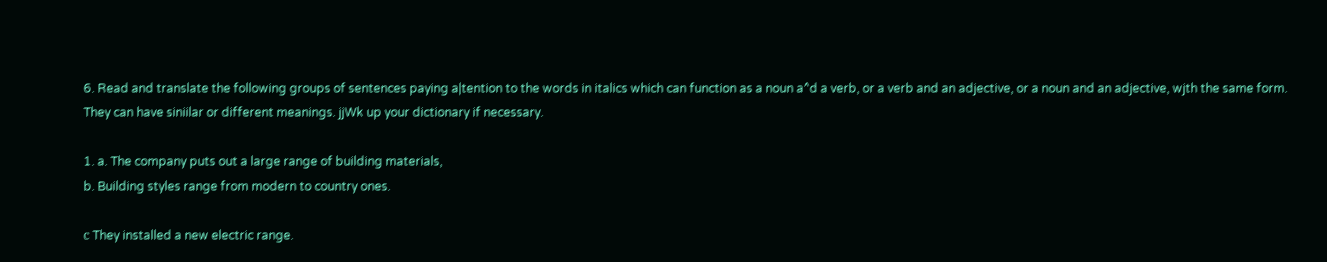6. Read and translate the following groups of sentences paying a|tention to the words in italics which can function as a noun a^d a verb, or a verb and an adjective, or a noun and an adjective, wjth the same form. They can have siniilar or different meanings. jjWk up your dictionary if necessary.

1. a. The company puts out a large range of building materials,
b. Building styles range from modern to country ones.

с They installed a new electric range.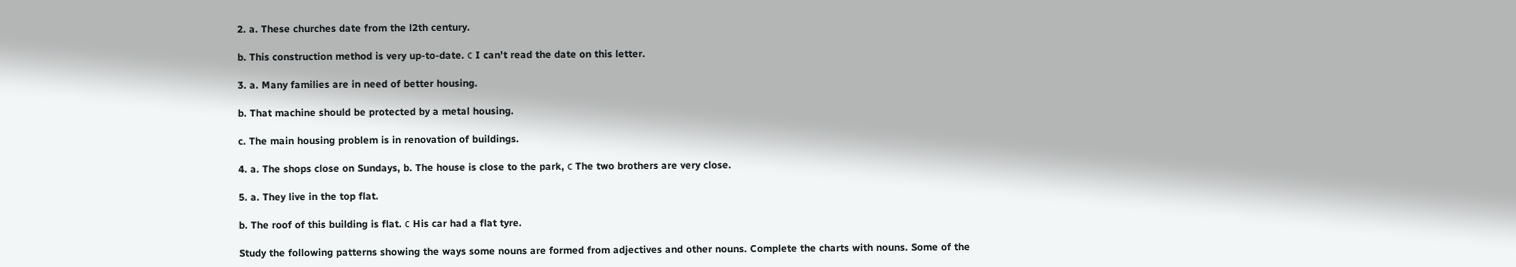2. a. These churches date from the l2th century.

b. This construction method is very up-to-date. с I can't read the date on this letter.

3. a. Many families are in need of better housing.

b. That machine should be protected by a metal housing.

c. The main housing problem is in renovation of buildings.

4. a. The shops close on Sundays, b. The house is close to the park, с The two brothers are very close.

5. a. They live in the top flat.

b. The roof of this building is flat. с His car had a flat tyre.

Study the following patterns showing the ways some nouns are formed from adjectives and other nouns. Complete the charts with nouns. Some of the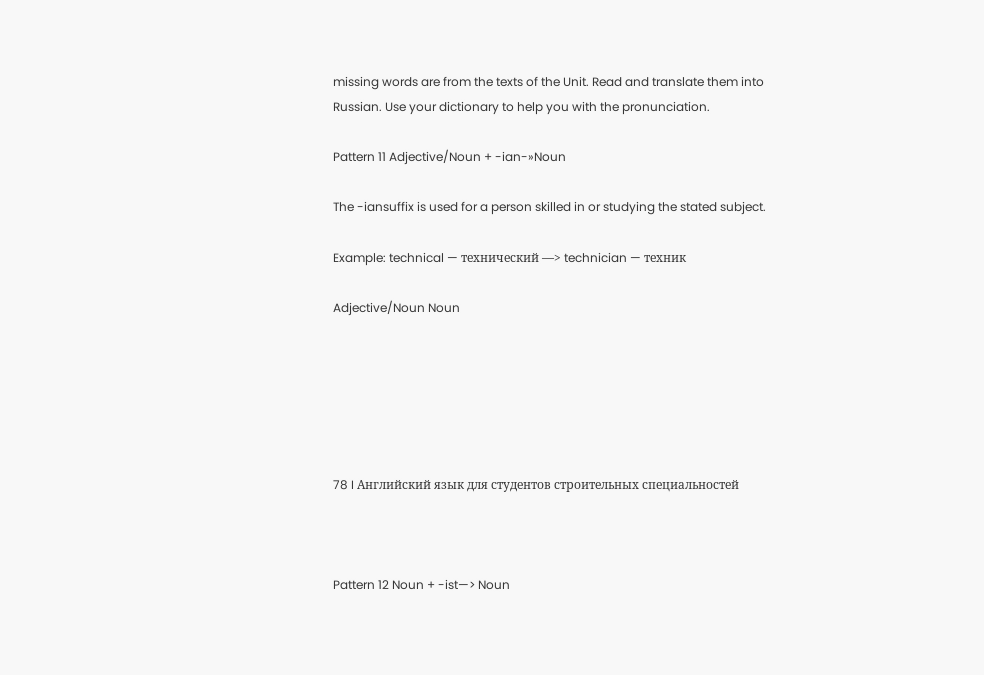missing words are from the texts of the Unit. Read and translate them into Russian. Use your dictionary to help you with the pronunciation.

Pattern 11 Adjective/Noun + -ian-»Noun

The -iansuffix is used for a person skilled in or studying the stated subject.

Example: technical — технический —> technician — техник

Adjective/Noun Noun






78 I Английский язык для студентов строительных специальностей



Pattern 12 Noun + -ist—> Noun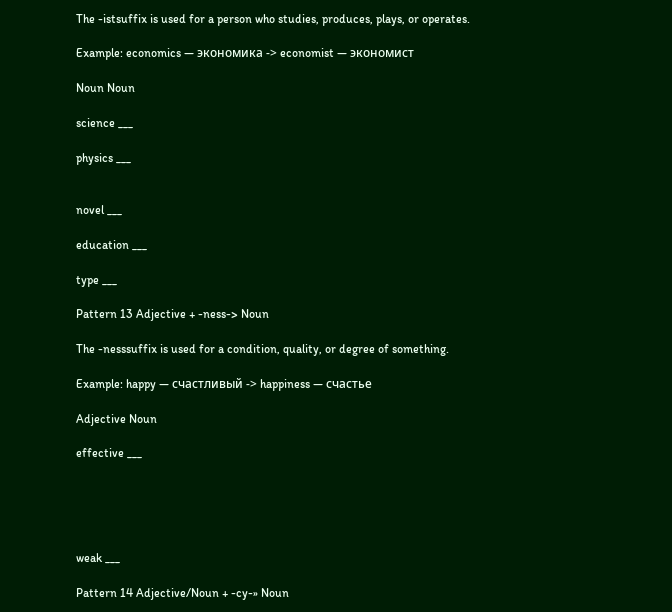The -istsuffix is used for a person who studies, produces, plays, or operates.

Example: economics — экономика -> economist — экономист

Noun Noun

science ___

physics ___


novel ___

education ___

type ___

Pattern 13 Adjective + -ness-> Noun

The -nesssuffix is used for a condition, quality, or degree of something.

Example: happy — счастливый -> happiness — счастье

Adjective Noun

effective ___





weak ___

Pattern 14 Adjective/Noun + -cy-» Noun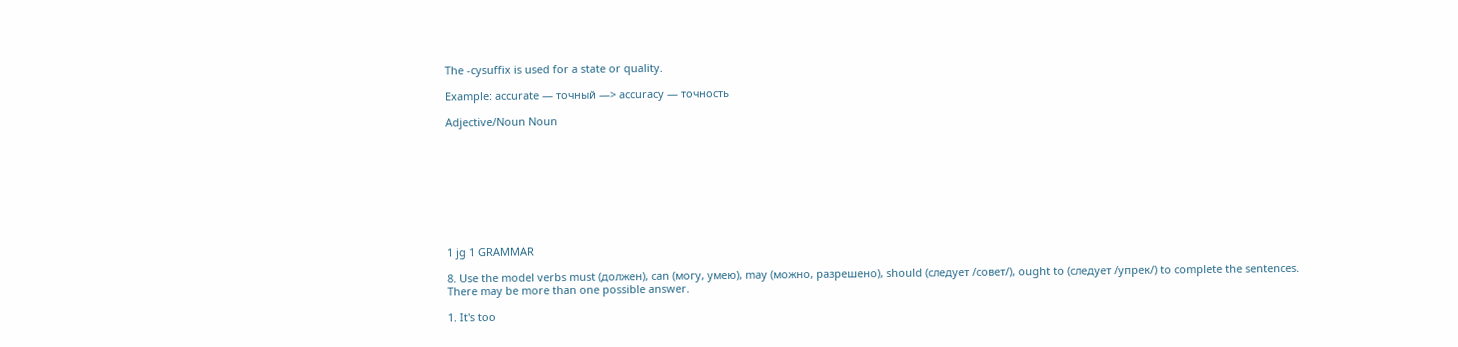The -cysuffix is used for a state or quality.

Example: accurate — точный —> accuracy — точность

Adjective/Noun Noun









1 jg 1 GRAMMAR

8. Use the model verbs must (должен), can (могу, умею), may (можно, разрешено), should (следует /совет/), ought to (следует /упрек/) to complete the sentences. There may be more than one possible answer.

1. It's too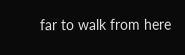far to walk from here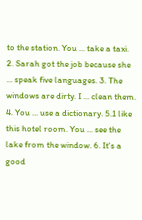to the station. You ... take a taxi. 2. Sarah got the job because she ... speak five languages. 3. The windows are dirty. I ... clean them. 4. You ... use a dictionary. 5.1 like this hotel room. You ... see the lake from the window. 6. It's a good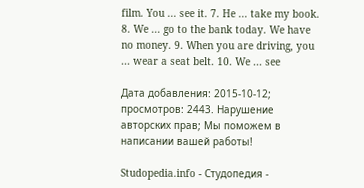film. You ... see it. 7. He ... take my book. 8. We ... go to the bank today. We have no money. 9. When you are driving, you ... wear a seat belt. 10. We ... see

Дата добавления: 2015-10-12; просмотров: 2443. Нарушение авторских прав; Мы поможем в написании вашей работы!

Studopedia.info - Студопедия -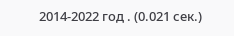2014-2022 год . (0.021 сек.)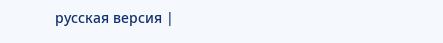русская версия |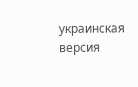украинская версия